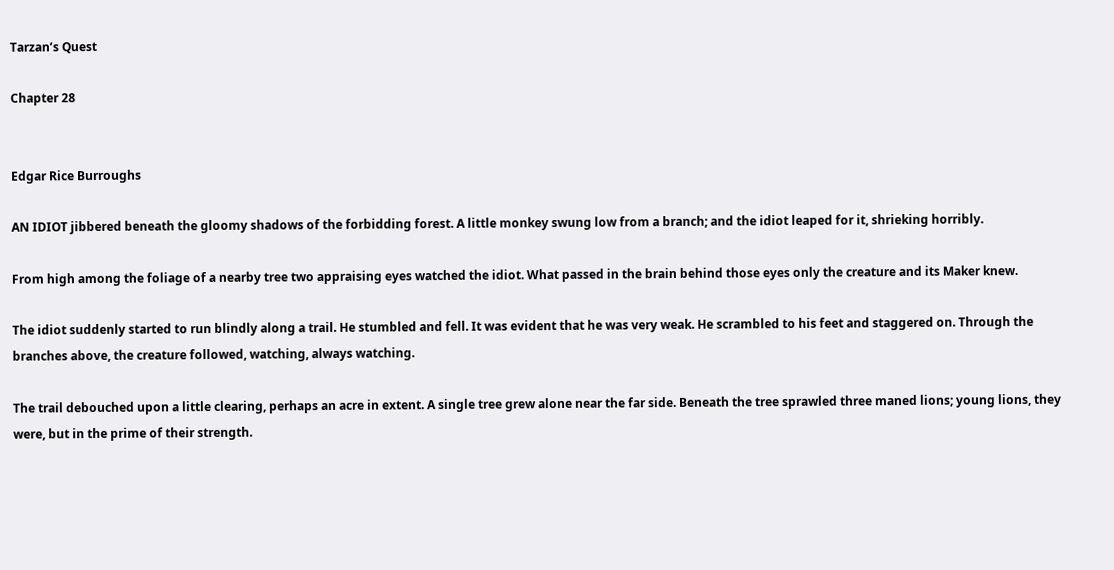Tarzan’s Quest

Chapter 28


Edgar Rice Burroughs

AN IDIOT jibbered beneath the gloomy shadows of the forbidding forest. A little monkey swung low from a branch; and the idiot leaped for it, shrieking horribly.

From high among the foliage of a nearby tree two appraising eyes watched the idiot. What passed in the brain behind those eyes only the creature and its Maker knew.

The idiot suddenly started to run blindly along a trail. He stumbled and fell. It was evident that he was very weak. He scrambled to his feet and staggered on. Through the branches above, the creature followed, watching, always watching.

The trail debouched upon a little clearing, perhaps an acre in extent. A single tree grew alone near the far side. Beneath the tree sprawled three maned lions; young lions, they were, but in the prime of their strength.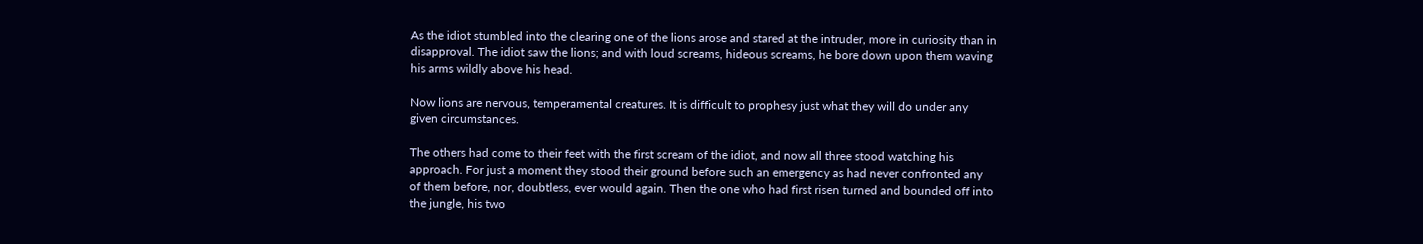As the idiot stumbled into the clearing one of the lions arose and stared at the intruder, more in curiosity than in disapproval. The idiot saw the lions; and with loud screams, hideous screams, he bore down upon them waving his arms wildly above his head.

Now lions are nervous, temperamental creatures. It is difficult to prophesy just what they will do under any given circumstances.

The others had come to their feet with the first scream of the idiot, and now all three stood watching his approach. For just a moment they stood their ground before such an emergency as had never confronted any of them before, nor, doubtless, ever would again. Then the one who had first risen turned and bounded off into the jungle, his two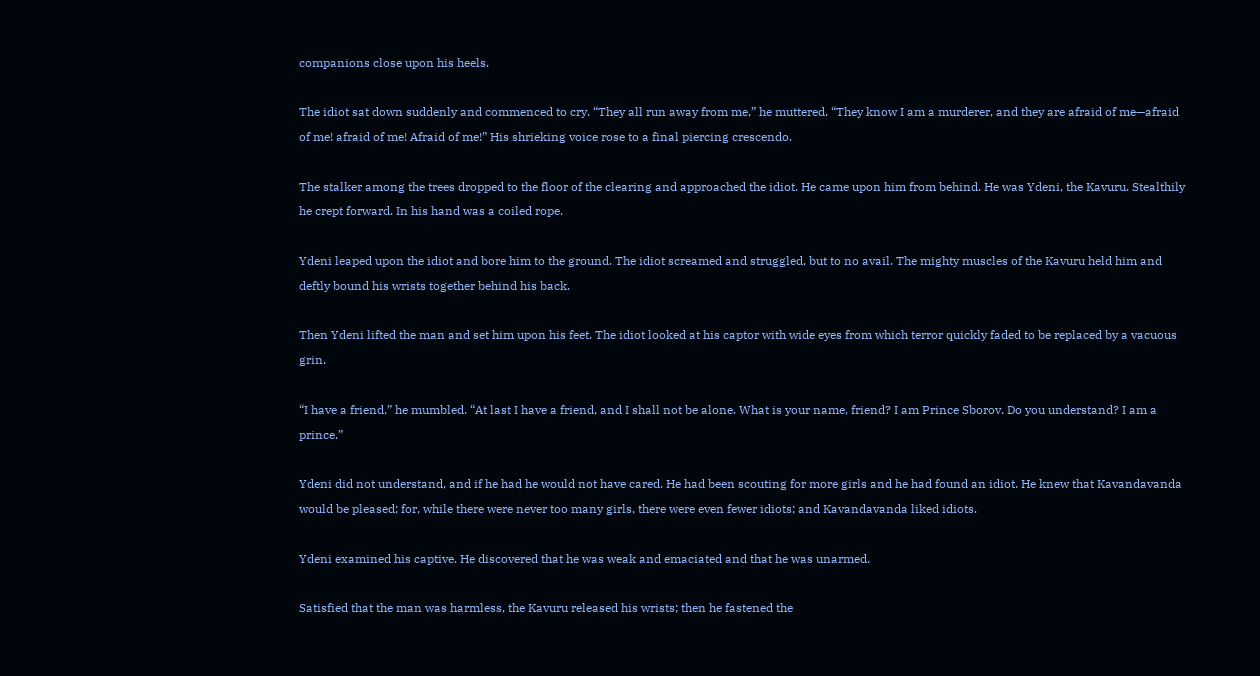companions close upon his heels.

The idiot sat down suddenly and commenced to cry. “They all run away from me,” he muttered. “They know I am a murderer, and they are afraid of me—afraid of me! afraid of me! Afraid of me!” His shrieking voice rose to a final piercing crescendo.

The stalker among the trees dropped to the floor of the clearing and approached the idiot. He came upon him from behind. He was Ydeni, the Kavuru. Stealthily he crept forward. In his hand was a coiled rope.

Ydeni leaped upon the idiot and bore him to the ground. The idiot screamed and struggled, but to no avail. The mighty muscles of the Kavuru held him and deftly bound his wrists together behind his back.

Then Ydeni lifted the man and set him upon his feet. The idiot looked at his captor with wide eyes from which terror quickly faded to be replaced by a vacuous grin.

“I have a friend,” he mumbled. “At last I have a friend, and I shall not be alone. What is your name, friend? I am Prince Sborov. Do you understand? I am a prince.”

Ydeni did not understand, and if he had he would not have cared. He had been scouting for more girls and he had found an idiot. He knew that Kavandavanda would be pleased; for, while there were never too many girls, there were even fewer idiots; and Kavandavanda liked idiots.

Ydeni examined his captive. He discovered that he was weak and emaciated and that he was unarmed.

Satisfied that the man was harmless, the Kavuru released his wrists; then he fastened the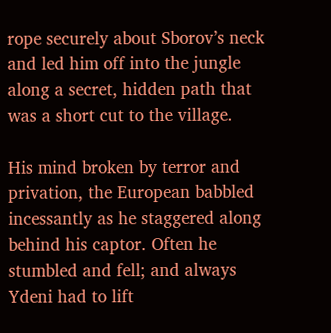rope securely about Sborov’s neck and led him off into the jungle along a secret, hidden path that was a short cut to the village.

His mind broken by terror and privation, the European babbled incessantly as he staggered along behind his captor. Often he stumbled and fell; and always Ydeni had to lift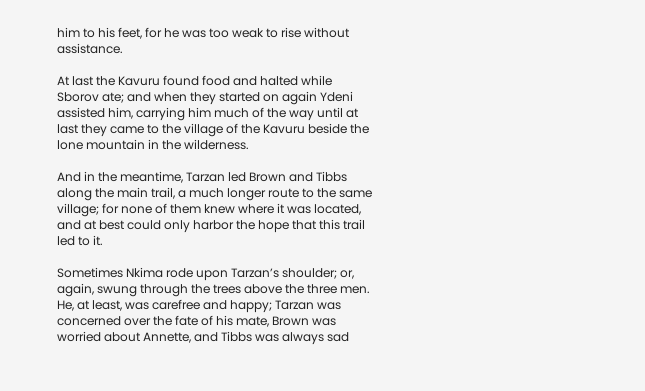him to his feet, for he was too weak to rise without assistance.

At last the Kavuru found food and halted while Sborov ate; and when they started on again Ydeni assisted him, carrying him much of the way until at last they came to the village of the Kavuru beside the lone mountain in the wilderness.

And in the meantime, Tarzan led Brown and Tibbs along the main trail, a much longer route to the same village; for none of them knew where it was located, and at best could only harbor the hope that this trail led to it.

Sometimes Nkima rode upon Tarzan’s shoulder; or, again, swung through the trees above the three men. He, at least, was carefree and happy; Tarzan was concerned over the fate of his mate, Brown was worried about Annette, and Tibbs was always sad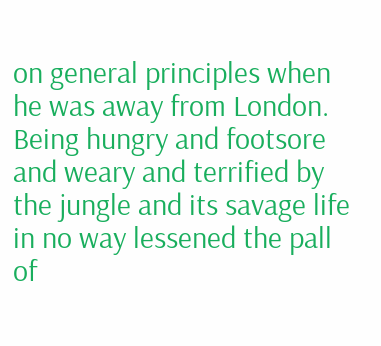on general principles when he was away from London. Being hungry and footsore and weary and terrified by the jungle and its savage life in no way lessened the pall of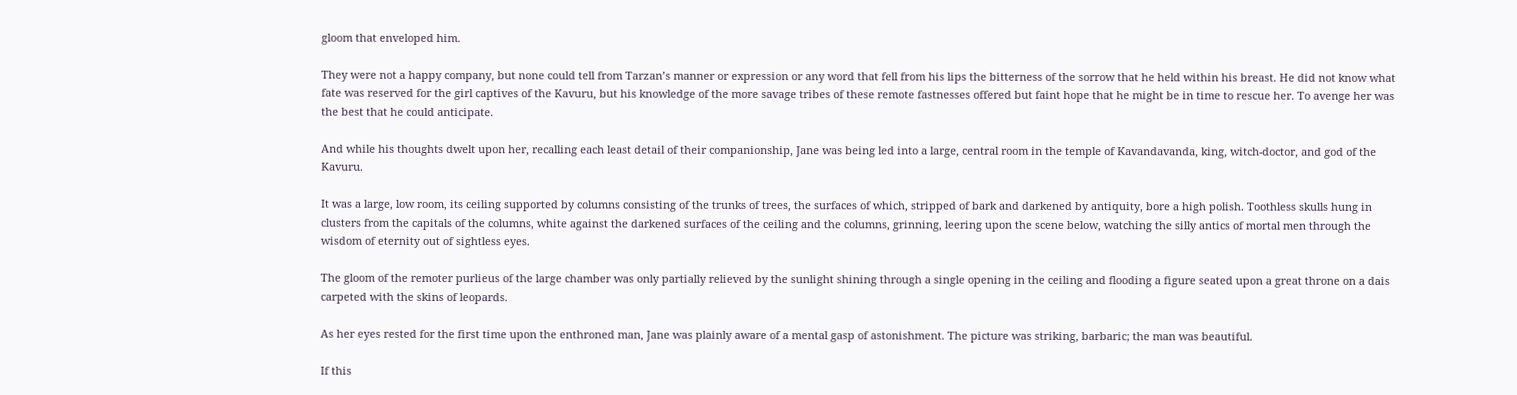gloom that enveloped him.

They were not a happy company, but none could tell from Tarzan’s manner or expression or any word that fell from his lips the bitterness of the sorrow that he held within his breast. He did not know what fate was reserved for the girl captives of the Kavuru, but his knowledge of the more savage tribes of these remote fastnesses offered but faint hope that he might be in time to rescue her. To avenge her was the best that he could anticipate.

And while his thoughts dwelt upon her, recalling each least detail of their companionship, Jane was being led into a large, central room in the temple of Kavandavanda, king, witch-doctor, and god of the Kavuru.

It was a large, low room, its ceiling supported by columns consisting of the trunks of trees, the surfaces of which, stripped of bark and darkened by antiquity, bore a high polish. Toothless skulls hung in clusters from the capitals of the columns, white against the darkened surfaces of the ceiling and the columns, grinning, leering upon the scene below, watching the silly antics of mortal men through the wisdom of eternity out of sightless eyes.

The gloom of the remoter purlieus of the large chamber was only partially relieved by the sunlight shining through a single opening in the ceiling and flooding a figure seated upon a great throne on a dais carpeted with the skins of leopards.

As her eyes rested for the first time upon the enthroned man, Jane was plainly aware of a mental gasp of astonishment. The picture was striking, barbaric; the man was beautiful.

If this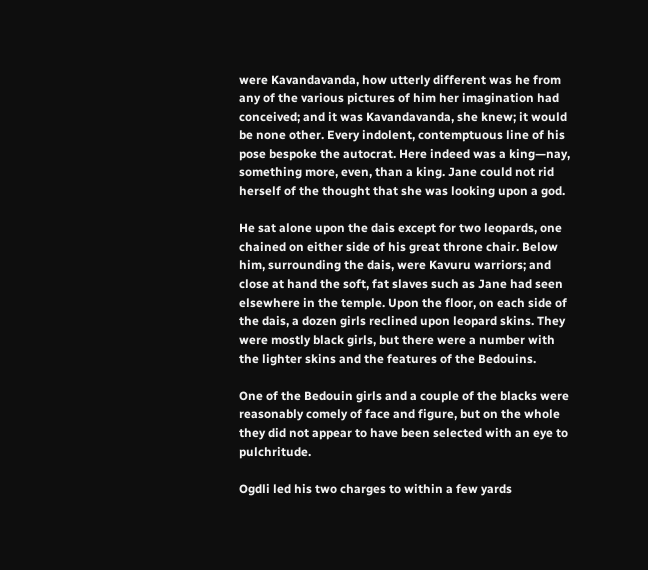were Kavandavanda, how utterly different was he from any of the various pictures of him her imagination had conceived; and it was Kavandavanda, she knew; it would be none other. Every indolent, contemptuous line of his pose bespoke the autocrat. Here indeed was a king—nay, something more, even, than a king. Jane could not rid herself of the thought that she was looking upon a god.

He sat alone upon the dais except for two leopards, one chained on either side of his great throne chair. Below him, surrounding the dais, were Kavuru warriors; and close at hand the soft, fat slaves such as Jane had seen elsewhere in the temple. Upon the floor, on each side of the dais, a dozen girls reclined upon leopard skins. They were mostly black girls, but there were a number with the lighter skins and the features of the Bedouins.

One of the Bedouin girls and a couple of the blacks were reasonably comely of face and figure, but on the whole they did not appear to have been selected with an eye to pulchritude.

Ogdli led his two charges to within a few yards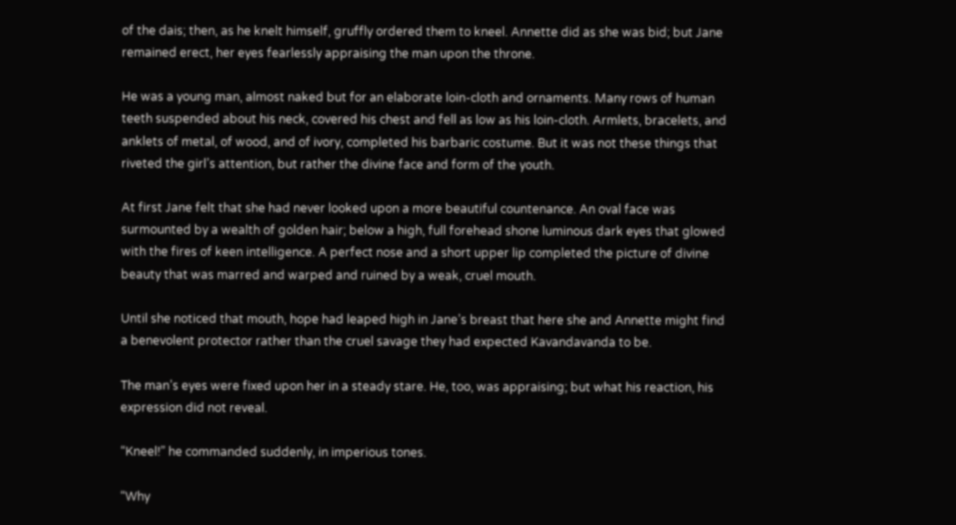of the dais; then, as he knelt himself, gruffly ordered them to kneel. Annette did as she was bid; but Jane remained erect, her eyes fearlessly appraising the man upon the throne.

He was a young man, almost naked but for an elaborate loin-cloth and ornaments. Many rows of human teeth suspended about his neck, covered his chest and fell as low as his loin-cloth. Armlets, bracelets, and anklets of metal, of wood, and of ivory, completed his barbaric costume. But it was not these things that riveted the girl’s attention, but rather the divine face and form of the youth.

At first Jane felt that she had never looked upon a more beautiful countenance. An oval face was surmounted by a wealth of golden hair; below a high, full forehead shone luminous dark eyes that glowed with the fires of keen intelligence. A perfect nose and a short upper lip completed the picture of divine beauty that was marred and warped and ruined by a weak, cruel mouth.

Until she noticed that mouth, hope had leaped high in Jane’s breast that here she and Annette might find a benevolent protector rather than the cruel savage they had expected Kavandavanda to be.

The man’s eyes were fixed upon her in a steady stare. He, too, was appraising; but what his reaction, his expression did not reveal.

“Kneel!” he commanded suddenly, in imperious tones.

“Why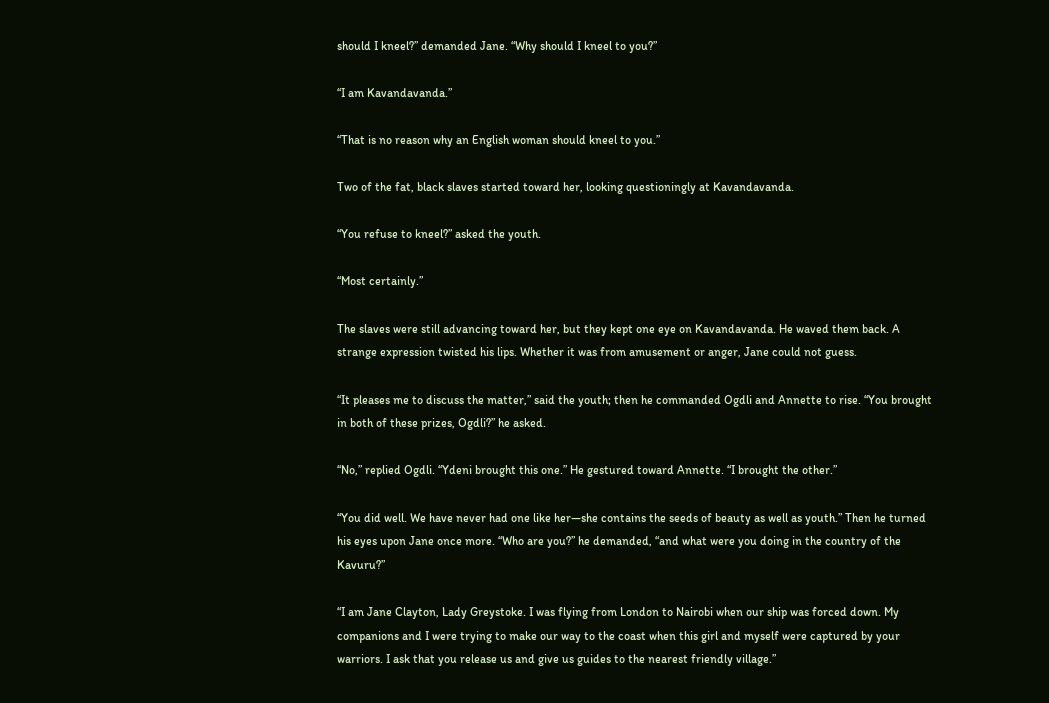should I kneel?” demanded Jane. “Why should I kneel to you?”

“I am Kavandavanda.”

“That is no reason why an English woman should kneel to you.”

Two of the fat, black slaves started toward her, looking questioningly at Kavandavanda.

“You refuse to kneel?” asked the youth.

“Most certainly.”

The slaves were still advancing toward her, but they kept one eye on Kavandavanda. He waved them back. A strange expression twisted his lips. Whether it was from amusement or anger, Jane could not guess.

“It pleases me to discuss the matter,” said the youth; then he commanded Ogdli and Annette to rise. “You brought in both of these prizes, Ogdli?” he asked.

“No,” replied Ogdli. “Ydeni brought this one.” He gestured toward Annette. “I brought the other.”

“You did well. We have never had one like her—she contains the seeds of beauty as well as youth.” Then he turned his eyes upon Jane once more. “Who are you?” he demanded, “and what were you doing in the country of the Kavuru?”

“I am Jane Clayton, Lady Greystoke. I was flying from London to Nairobi when our ship was forced down. My companions and I were trying to make our way to the coast when this girl and myself were captured by your warriors. I ask that you release us and give us guides to the nearest friendly village.”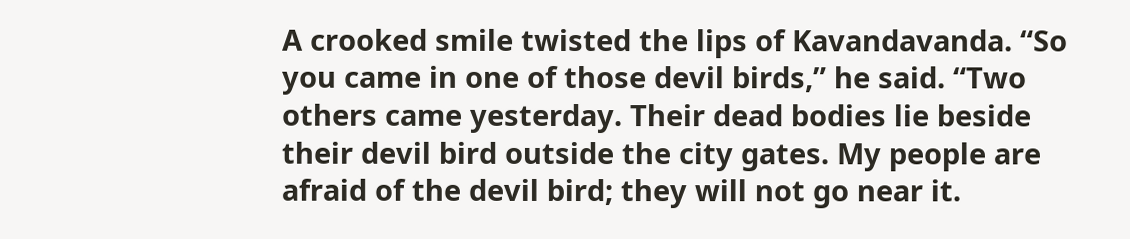A crooked smile twisted the lips of Kavandavanda. “So you came in one of those devil birds,” he said. “Two others came yesterday. Their dead bodies lie beside their devil bird outside the city gates. My people are afraid of the devil bird; they will not go near it.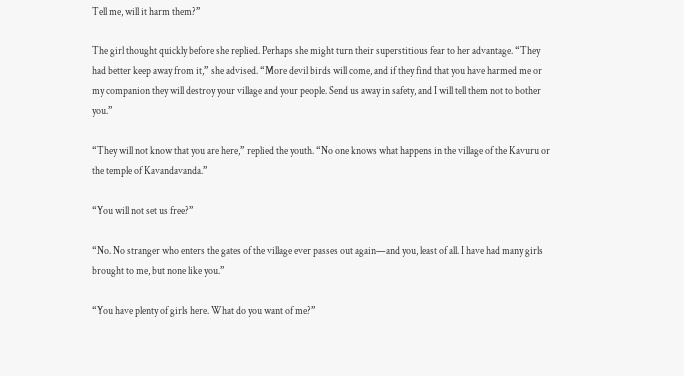Tell me, will it harm them?”

The girl thought quickly before she replied. Perhaps she might turn their superstitious fear to her advantage. “They had better keep away from it,” she advised. “More devil birds will come, and if they find that you have harmed me or my companion they will destroy your village and your people. Send us away in safety, and I will tell them not to bother you.”

“They will not know that you are here,” replied the youth. “No one knows what happens in the village of the Kavuru or the temple of Kavandavanda.”

“You will not set us free?”

“No. No stranger who enters the gates of the village ever passes out again—and you, least of all. I have had many girls brought to me, but none like you.”

“You have plenty of girls here. What do you want of me?”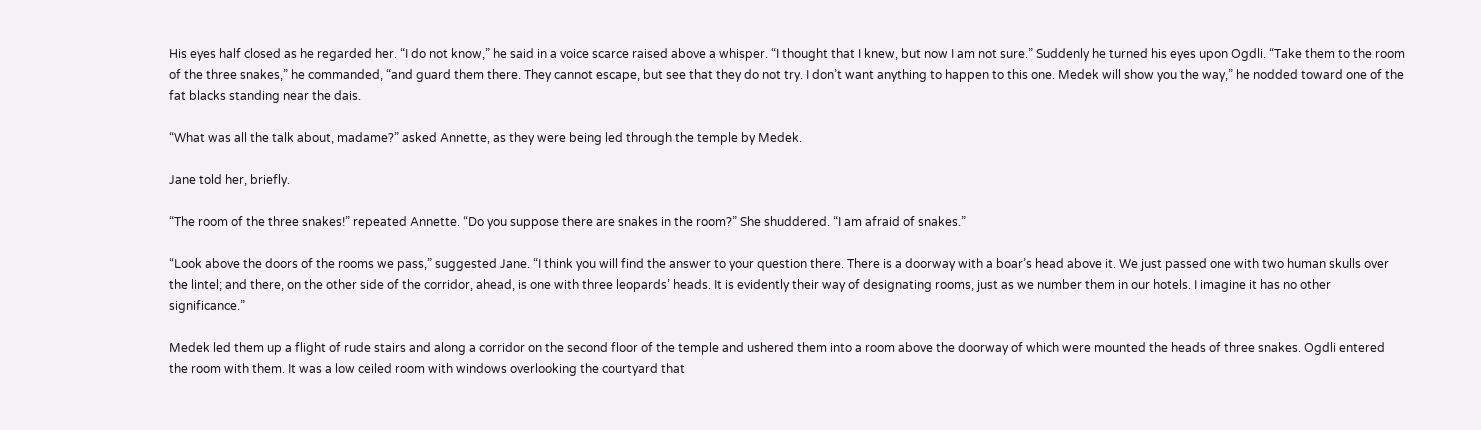His eyes half closed as he regarded her. “I do not know,” he said in a voice scarce raised above a whisper. “I thought that I knew, but now I am not sure.” Suddenly he turned his eyes upon Ogdli. “Take them to the room of the three snakes,” he commanded, “and guard them there. They cannot escape, but see that they do not try. I don’t want anything to happen to this one. Medek will show you the way,” he nodded toward one of the fat blacks standing near the dais.

“What was all the talk about, madame?” asked Annette, as they were being led through the temple by Medek.

Jane told her, briefly.

“The room of the three snakes!” repeated Annette. “Do you suppose there are snakes in the room?” She shuddered. “I am afraid of snakes.”

“Look above the doors of the rooms we pass,” suggested Jane. “I think you will find the answer to your question there. There is a doorway with a boar’s head above it. We just passed one with two human skulls over the lintel; and there, on the other side of the corridor, ahead, is one with three leopards’ heads. It is evidently their way of designating rooms, just as we number them in our hotels. I imagine it has no other significance.”

Medek led them up a flight of rude stairs and along a corridor on the second floor of the temple and ushered them into a room above the doorway of which were mounted the heads of three snakes. Ogdli entered the room with them. It was a low ceiled room with windows overlooking the courtyard that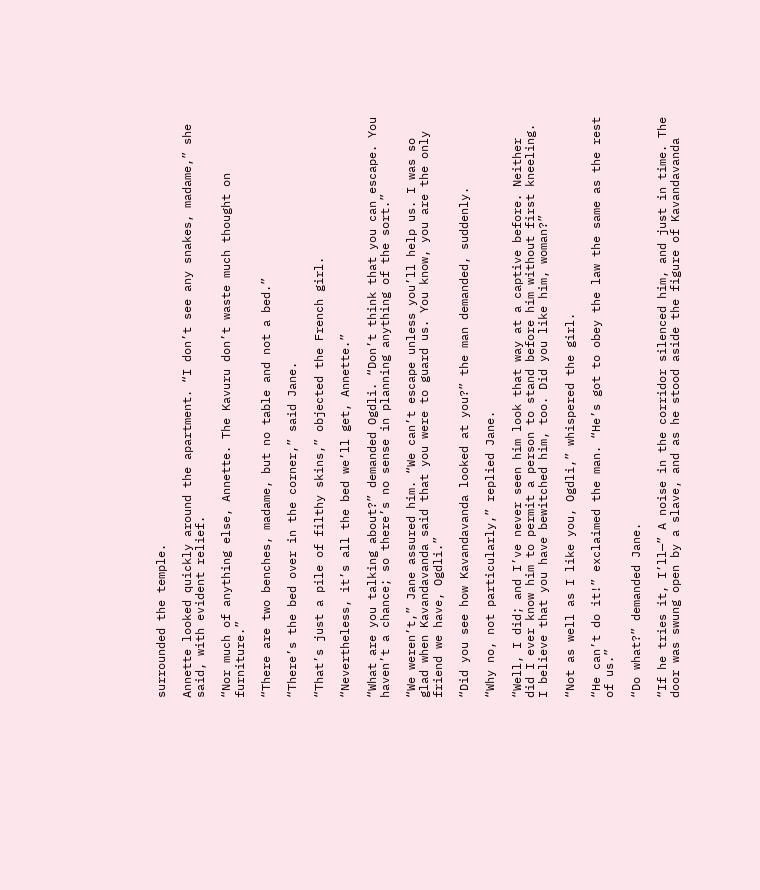surrounded the temple.

Annette looked quickly around the apartment. “I don’t see any snakes, madame,” she said, with evident relief.

“Nor much of anything else, Annette. The Kavuru don’t waste much thought on furniture.”

“There are two benches, madame, but no table and not a bed.”

“There’s the bed over in the corner,” said Jane.

“That’s just a pile of filthy skins,” objected the French girl.

“Nevertheless, it’s all the bed we’ll get, Annette.”

“What are you talking about?” demanded Ogdli. “Don’t think that you can escape. You haven’t a chance; so there’s no sense in planning anything of the sort.”

“We weren’t,” Jane assured him. “We can’t escape unless you’ll help us. I was so glad when Kavandavanda said that you were to guard us. You know, you are the only friend we have, Ogdli.”

“Did you see how Kavandavanda looked at you?” the man demanded, suddenly.

“Why no, not particularly,” replied Jane.

“Well, I did; and I’ve never seen him look that way at a captive before. Neither did I ever know him to permit a person to stand before him without first kneeling. I believe that you have bewitched him, too. Did you like him, woman?”

“Not as well as I like you, Ogdli,” whispered the girl.

“He can’t do it!” exclaimed the man. “He’s got to obey the law the same as the rest of us.”

“Do what?” demanded Jane.

“If he tries it, I’ll—” A noise in the corridor silenced him, and just in time. The door was swung open by a slave, and as he stood aside the figure of Kavandavanda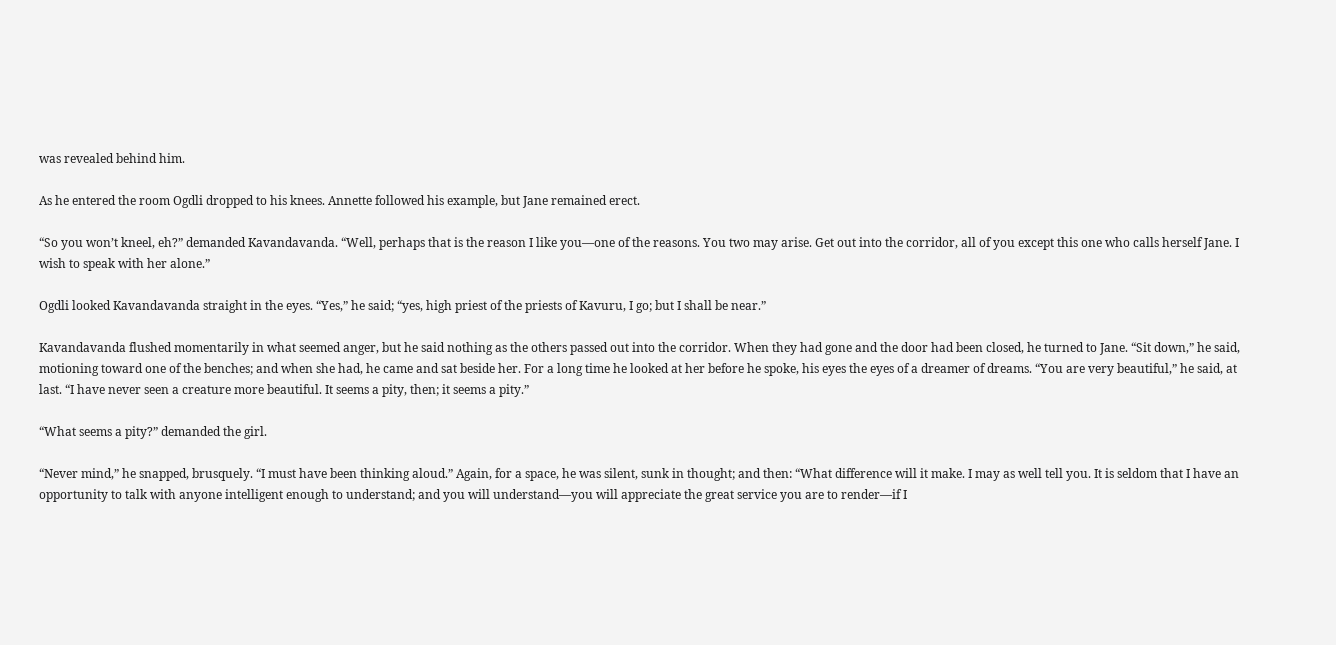was revealed behind him.

As he entered the room Ogdli dropped to his knees. Annette followed his example, but Jane remained erect.

“So you won’t kneel, eh?” demanded Kavandavanda. “Well, perhaps that is the reason I like you—one of the reasons. You two may arise. Get out into the corridor, all of you except this one who calls herself Jane. I wish to speak with her alone.”

Ogdli looked Kavandavanda straight in the eyes. “Yes,” he said; “yes, high priest of the priests of Kavuru, I go; but I shall be near.”

Kavandavanda flushed momentarily in what seemed anger, but he said nothing as the others passed out into the corridor. When they had gone and the door had been closed, he turned to Jane. “Sit down,” he said, motioning toward one of the benches; and when she had, he came and sat beside her. For a long time he looked at her before he spoke, his eyes the eyes of a dreamer of dreams. “You are very beautiful,” he said, at last. “I have never seen a creature more beautiful. It seems a pity, then; it seems a pity.”

“What seems a pity?” demanded the girl.

“Never mind,” he snapped, brusquely. “I must have been thinking aloud.” Again, for a space, he was silent, sunk in thought; and then: “What difference will it make. I may as well tell you. It is seldom that I have an opportunity to talk with anyone intelligent enough to understand; and you will understand—you will appreciate the great service you are to render—if I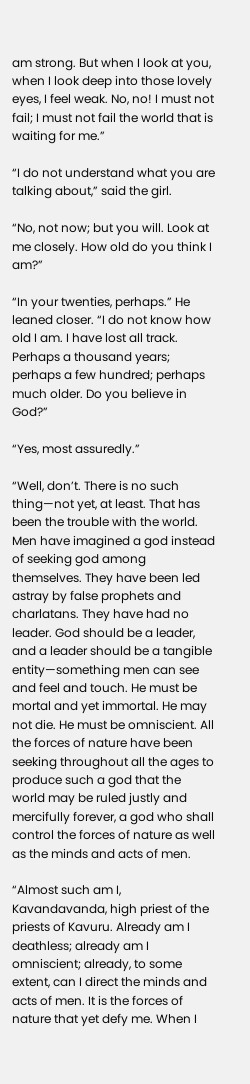am strong. But when I look at you, when I look deep into those lovely eyes, I feel weak. No, no! I must not fail; I must not fail the world that is waiting for me.”

“I do not understand what you are talking about,” said the girl.

“No, not now; but you will. Look at me closely. How old do you think I am?”

“In your twenties, perhaps.” He leaned closer. “I do not know how old I am. I have lost all track. Perhaps a thousand years; perhaps a few hundred; perhaps much older. Do you believe in God?”

“Yes, most assuredly.”

“Well, don’t. There is no such thing—not yet, at least. That has been the trouble with the world. Men have imagined a god instead of seeking god among themselves. They have been led astray by false prophets and charlatans. They have had no leader. God should be a leader, and a leader should be a tangible entity—something men can see and feel and touch. He must be mortal and yet immortal. He may not die. He must be omniscient. All the forces of nature have been seeking throughout all the ages to produce such a god that the world may be ruled justly and mercifully forever, a god who shall control the forces of nature as well as the minds and acts of men.

“Almost such am I, Kavandavanda, high priest of the priests of Kavuru. Already am I deathless; already am I omniscient; already, to some extent, can I direct the minds and acts of men. It is the forces of nature that yet defy me. When I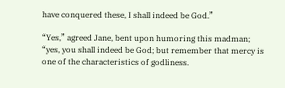have conquered these, I shall indeed be God.”

“Yes,” agreed Jane, bent upon humoring this madman; “yes, you shall indeed be God; but remember that mercy is one of the characteristics of godliness.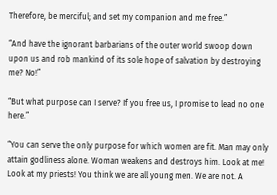Therefore, be merciful; and set my companion and me free.”

“And have the ignorant barbarians of the outer world swoop down upon us and rob mankind of its sole hope of salvation by destroying me? No!”

“But what purpose can I serve? If you free us, I promise to lead no one here.”

“You can serve the only purpose for which women are fit. Man may only attain godliness alone. Woman weakens and destroys him. Look at me! Look at my priests! You think we are all young men. We are not. A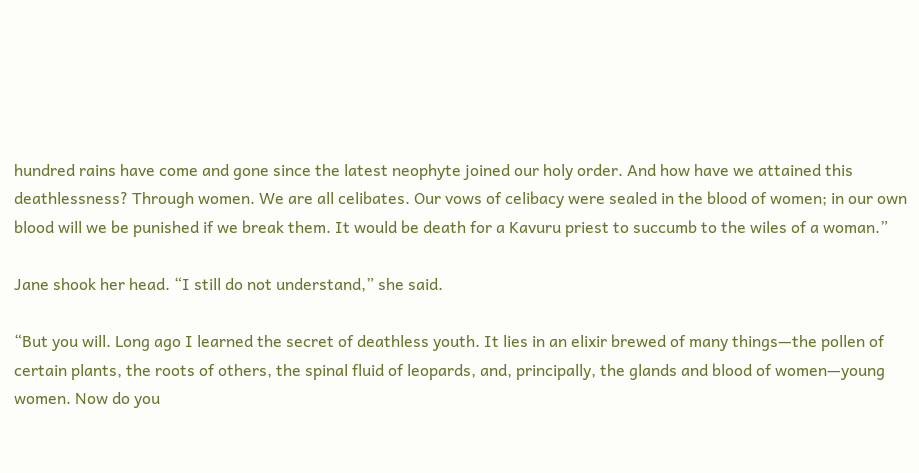hundred rains have come and gone since the latest neophyte joined our holy order. And how have we attained this deathlessness? Through women. We are all celibates. Our vows of celibacy were sealed in the blood of women; in our own blood will we be punished if we break them. It would be death for a Kavuru priest to succumb to the wiles of a woman.”

Jane shook her head. “I still do not understand,” she said.

“But you will. Long ago I learned the secret of deathless youth. It lies in an elixir brewed of many things—the pollen of certain plants, the roots of others, the spinal fluid of leopards, and, principally, the glands and blood of women—young women. Now do you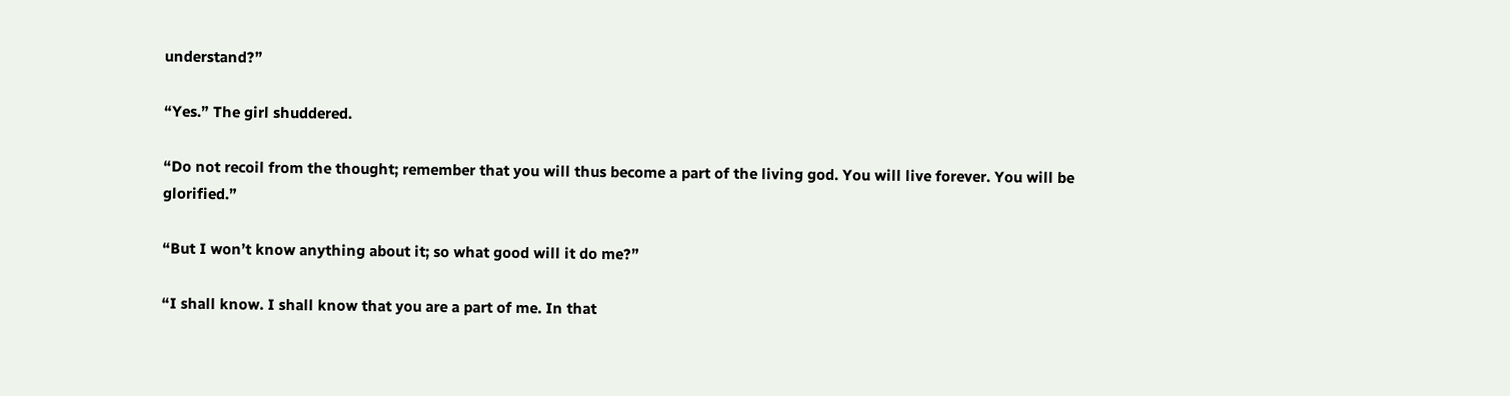understand?”

“Yes.” The girl shuddered.

“Do not recoil from the thought; remember that you will thus become a part of the living god. You will live forever. You will be glorified.”

“But I won’t know anything about it; so what good will it do me?”

“I shall know. I shall know that you are a part of me. In that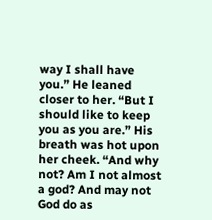way I shall have you.” He leaned closer to her. “But I should like to keep you as you are.” His breath was hot upon her cheek. “And why not? Am I not almost a god? And may not God do as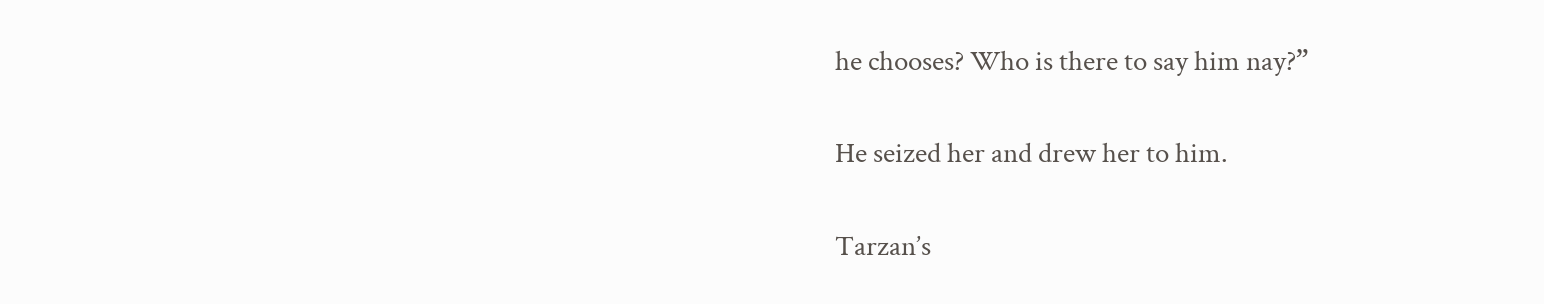he chooses? Who is there to say him nay?”

He seized her and drew her to him.

Tarzan’s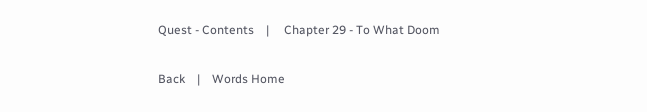Quest - Contents    |     Chapter 29 - To What Doom

Back    |    Words Home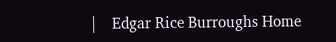|    Edgar Rice Burroughs Home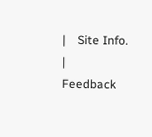|    Site Info.    |    Feedback